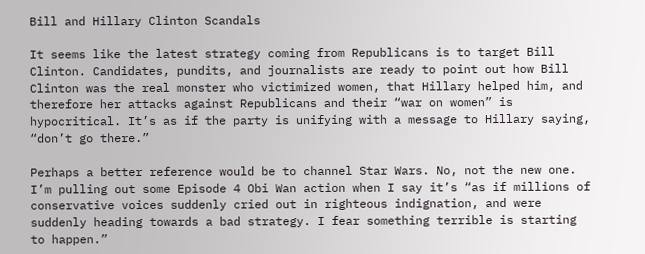Bill and Hillary Clinton Scandals

It seems like the latest strategy coming from Republicans is to target Bill Clinton. Candidates, pundits, and journalists are ready to point out how Bill Clinton was the real monster who victimized women, that Hillary helped him, and therefore her attacks against Republicans and their “war on women” is hypocritical. It’s as if the party is unifying with a message to Hillary saying, “don’t go there.”

Perhaps a better reference would be to channel Star Wars. No, not the new one. I’m pulling out some Episode 4 Obi Wan action when I say it’s “as if millions of conservative voices suddenly cried out in righteous indignation, and were suddenly heading towards a bad strategy. I fear something terrible is starting to happen.”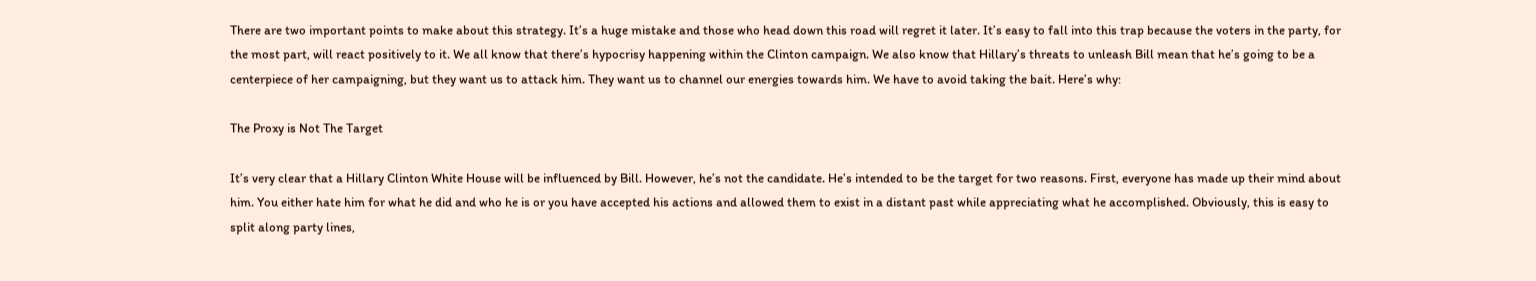There are two important points to make about this strategy. It’s a huge mistake and those who head down this road will regret it later. It’s easy to fall into this trap because the voters in the party, for the most part, will react positively to it. We all know that there’s hypocrisy happening within the Clinton campaign. We also know that Hillary’s threats to unleash Bill mean that he’s going to be a centerpiece of her campaigning, but they want us to attack him. They want us to channel our energies towards him. We have to avoid taking the bait. Here’s why:

The Proxy is Not The Target

It’s very clear that a Hillary Clinton White House will be influenced by Bill. However, he’s not the candidate. He’s intended to be the target for two reasons. First, everyone has made up their mind about him. You either hate him for what he did and who he is or you have accepted his actions and allowed them to exist in a distant past while appreciating what he accomplished. Obviously, this is easy to split along party lines,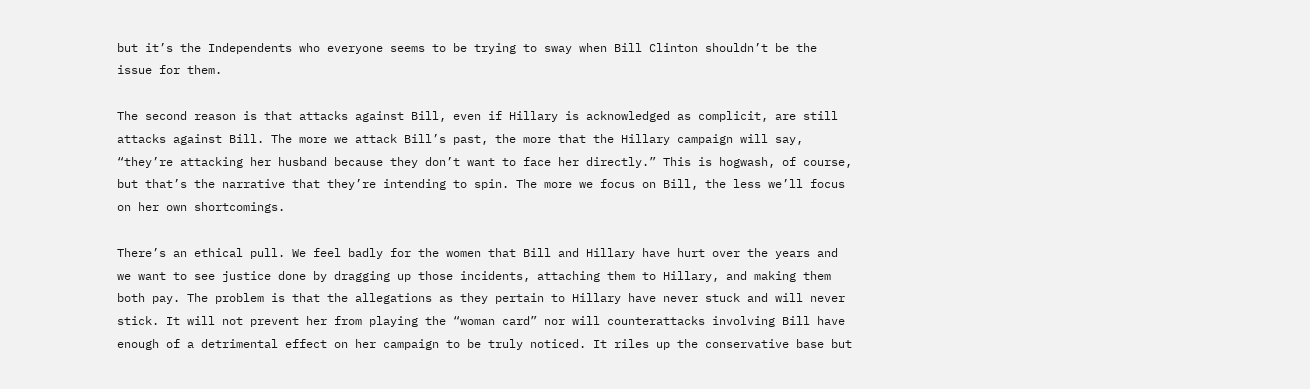but it’s the Independents who everyone seems to be trying to sway when Bill Clinton shouldn’t be the issue for them.

The second reason is that attacks against Bill, even if Hillary is acknowledged as complicit, are still attacks against Bill. The more we attack Bill’s past, the more that the Hillary campaign will say, “they’re attacking her husband because they don’t want to face her directly.” This is hogwash, of course, but that’s the narrative that they’re intending to spin. The more we focus on Bill, the less we’ll focus on her own shortcomings.

There’s an ethical pull. We feel badly for the women that Bill and Hillary have hurt over the years and we want to see justice done by dragging up those incidents, attaching them to Hillary, and making them both pay. The problem is that the allegations as they pertain to Hillary have never stuck and will never stick. It will not prevent her from playing the “woman card” nor will counterattacks involving Bill have enough of a detrimental effect on her campaign to be truly noticed. It riles up the conservative base but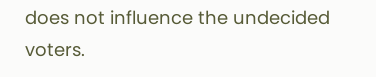does not influence the undecided voters.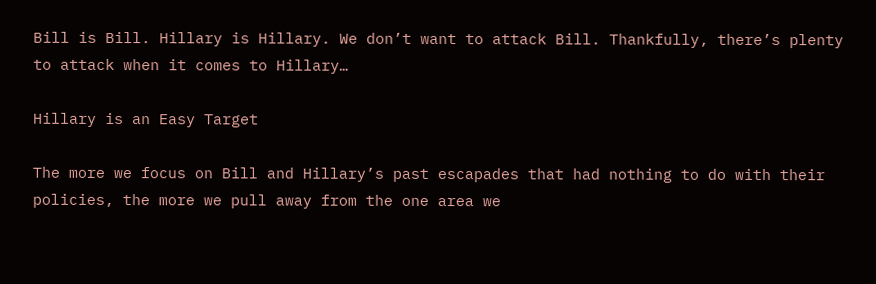Bill is Bill. Hillary is Hillary. We don’t want to attack Bill. Thankfully, there’s plenty to attack when it comes to Hillary…

Hillary is an Easy Target

The more we focus on Bill and Hillary’s past escapades that had nothing to do with their policies, the more we pull away from the one area we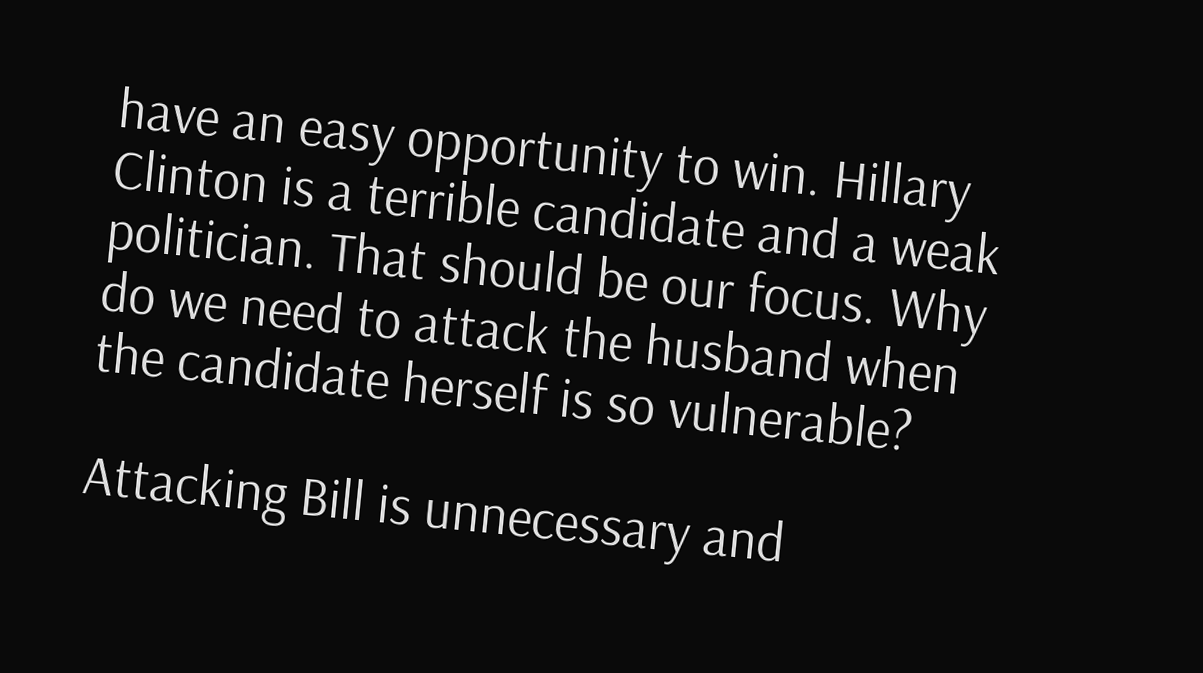have an easy opportunity to win. Hillary Clinton is a terrible candidate and a weak politician. That should be our focus. Why do we need to attack the husband when the candidate herself is so vulnerable?

Attacking Bill is unnecessary and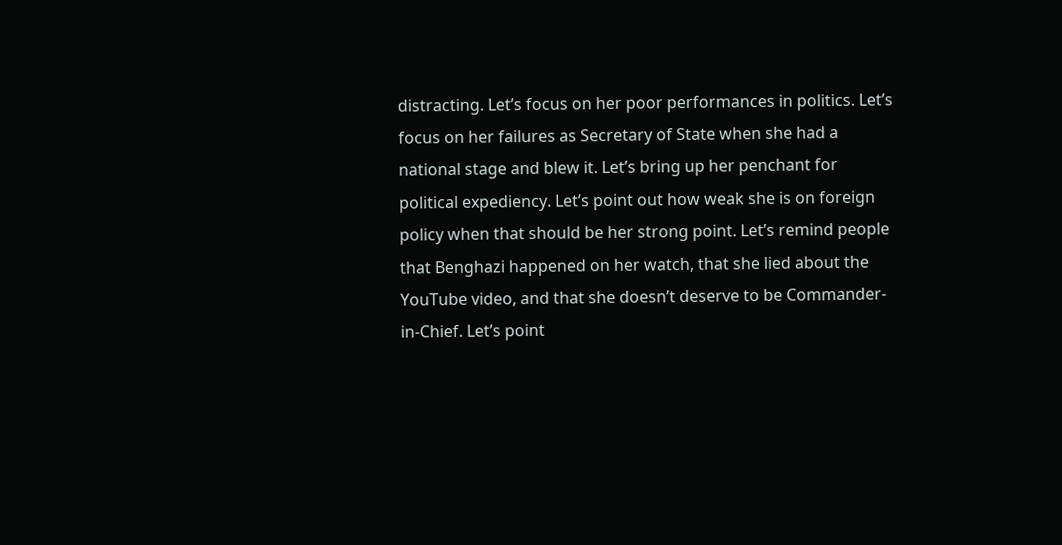distracting. Let’s focus on her poor performances in politics. Let’s focus on her failures as Secretary of State when she had a national stage and blew it. Let’s bring up her penchant for political expediency. Let’s point out how weak she is on foreign policy when that should be her strong point. Let’s remind people that Benghazi happened on her watch, that she lied about the YouTube video, and that she doesn’t deserve to be Commander-in-Chief. Let’s point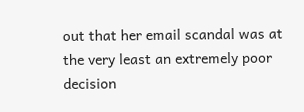out that her email scandal was at the very least an extremely poor decision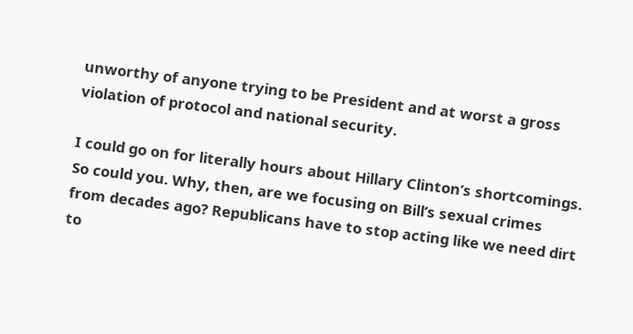unworthy of anyone trying to be President and at worst a gross violation of protocol and national security.

I could go on for literally hours about Hillary Clinton’s shortcomings. So could you. Why, then, are we focusing on Bill’s sexual crimes from decades ago? Republicans have to stop acting like we need dirt to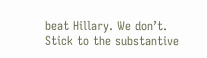beat Hillary. We don’t. Stick to the substantive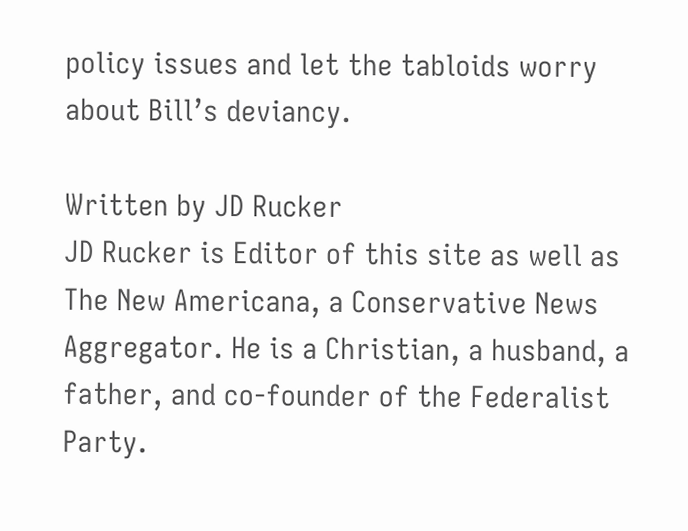policy issues and let the tabloids worry about Bill’s deviancy.

Written by JD Rucker
JD Rucker is Editor of this site as well as The New Americana, a Conservative News Aggregator. He is a Christian, a husband, a father, and co-founder of the Federalist Party.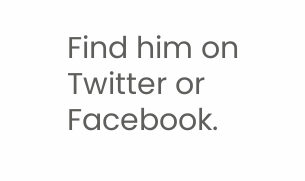Find him on Twitter or Facebook.